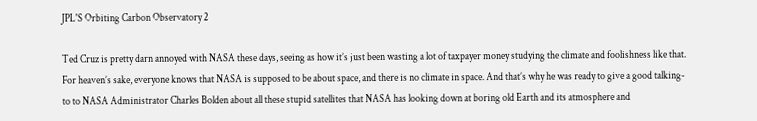JPL'S Orbiting Carbon Observatory 2

Ted Cruz is pretty darn annoyed with NASA these days, seeing as how it’s just been wasting a lot of taxpayer money studying the climate and foolishness like that. For heaven’s sake, everyone knows that NASA is supposed to be about space, and there is no climate in space. And that’s why he was ready to give a good talking-to to NASA Administrator Charles Bolden about all these stupid satellites that NASA has looking down at boring old Earth and its atmosphere and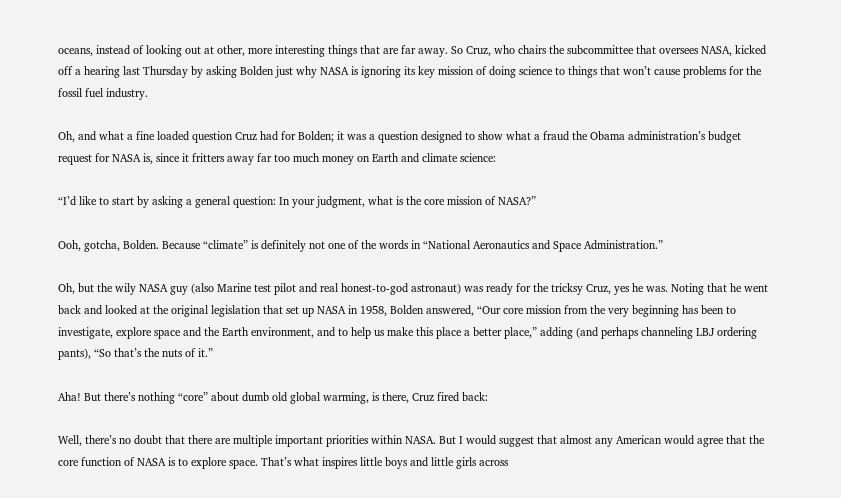oceans, instead of looking out at other, more interesting things that are far away. So Cruz, who chairs the subcommittee that oversees NASA, kicked off a hearing last Thursday by asking Bolden just why NASA is ignoring its key mission of doing science to things that won’t cause problems for the fossil fuel industry.

Oh, and what a fine loaded question Cruz had for Bolden; it was a question designed to show what a fraud the Obama administration’s budget request for NASA is, since it fritters away far too much money on Earth and climate science:

“I’d like to start by asking a general question: In your judgment, what is the core mission of NASA?”

Ooh, gotcha, Bolden. Because “climate” is definitely not one of the words in “National Aeronautics and Space Administration.”

Oh, but the wily NASA guy (also Marine test pilot and real honest-to-god astronaut) was ready for the tricksy Cruz, yes he was. Noting that he went back and looked at the original legislation that set up NASA in 1958, Bolden answered, “Our core mission from the very beginning has been to investigate, explore space and the Earth environment, and to help us make this place a better place,” adding (and perhaps channeling LBJ ordering pants), “So that’s the nuts of it.”

Aha! But there’s nothing “core” about dumb old global warming, is there, Cruz fired back:

Well, there’s no doubt that there are multiple important priorities within NASA. But I would suggest that almost any American would agree that the core function of NASA is to explore space. That’s what inspires little boys and little girls across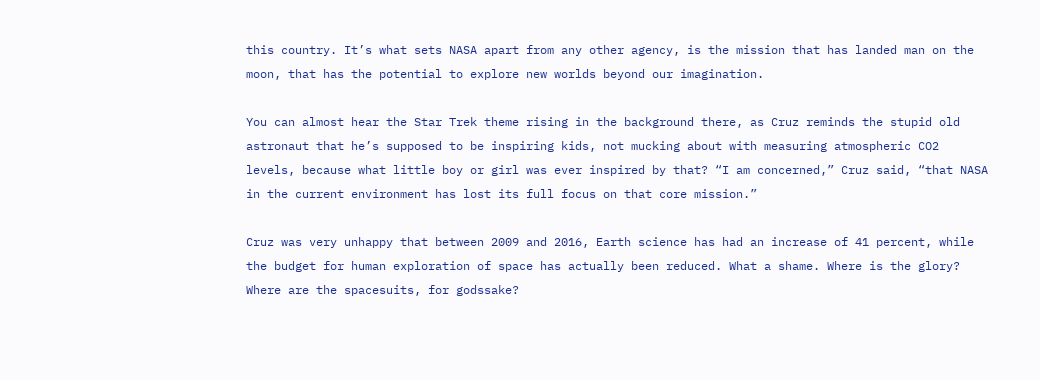this country. It’s what sets NASA apart from any other agency, is the mission that has landed man on the moon, that has the potential to explore new worlds beyond our imagination.

You can almost hear the Star Trek theme rising in the background there, as Cruz reminds the stupid old astronaut that he’s supposed to be inspiring kids, not mucking about with measuring atmospheric CO2 levels, because what little boy or girl was ever inspired by that? “I am concerned,” Cruz said, “that NASA in the current environment has lost its full focus on that core mission.”

Cruz was very unhappy that between 2009 and 2016, Earth science has had an increase of 41 percent, while the budget for human exploration of space has actually been reduced. What a shame. Where is the glory? Where are the spacesuits, for godssake?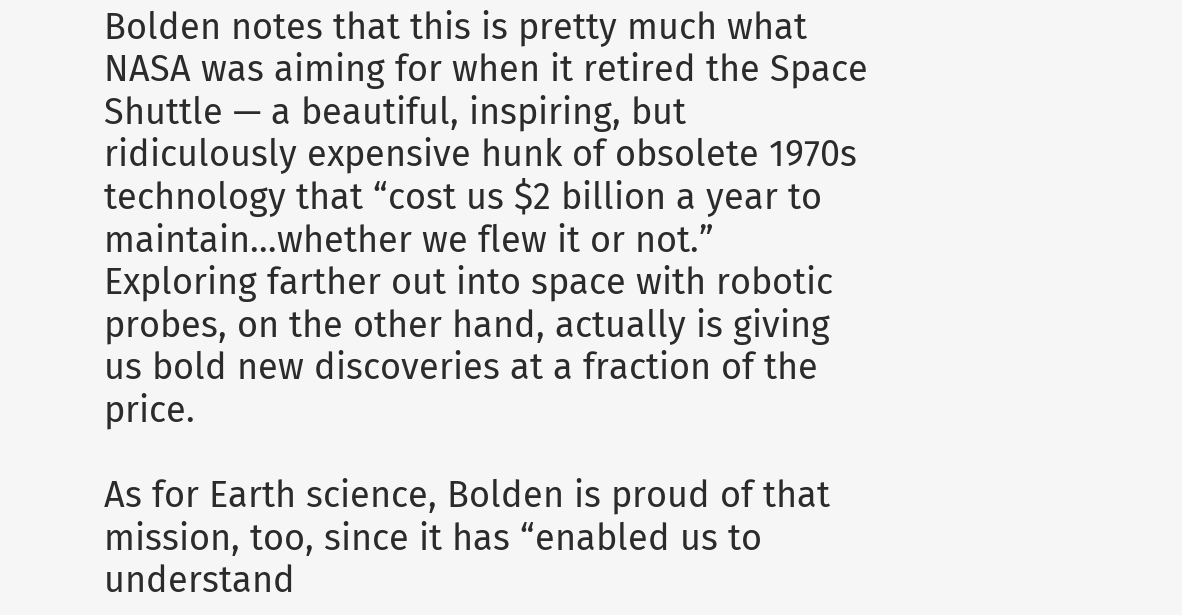Bolden notes that this is pretty much what NASA was aiming for when it retired the Space Shuttle — a beautiful, inspiring, but ridiculously expensive hunk of obsolete 1970s technology that “cost us $2 billion a year to maintain…whether we flew it or not.” Exploring farther out into space with robotic probes, on the other hand, actually is giving us bold new discoveries at a fraction of the price.

As for Earth science, Bolden is proud of that mission, too, since it has “enabled us to understand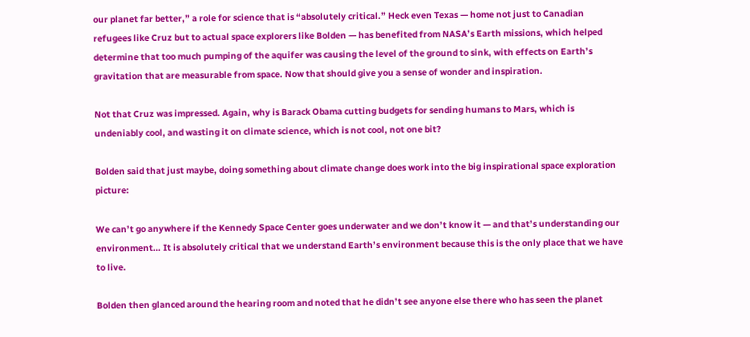our planet far better,” a role for science that is “absolutely critical.” Heck even Texas — home not just to Canadian refugees like Cruz but to actual space explorers like Bolden — has benefited from NASA’s Earth missions, which helped determine that too much pumping of the aquifer was causing the level of the ground to sink, with effects on Earth’s gravitation that are measurable from space. Now that should give you a sense of wonder and inspiration.

Not that Cruz was impressed. Again, why is Barack Obama cutting budgets for sending humans to Mars, which is undeniably cool, and wasting it on climate science, which is not cool, not one bit?

Bolden said that just maybe, doing something about climate change does work into the big inspirational space exploration picture:

We can’t go anywhere if the Kennedy Space Center goes underwater and we don’t know it — and that’s understanding our environment… It is absolutely critical that we understand Earth’s environment because this is the only place that we have to live.

Bolden then glanced around the hearing room and noted that he didn’t see anyone else there who has seen the planet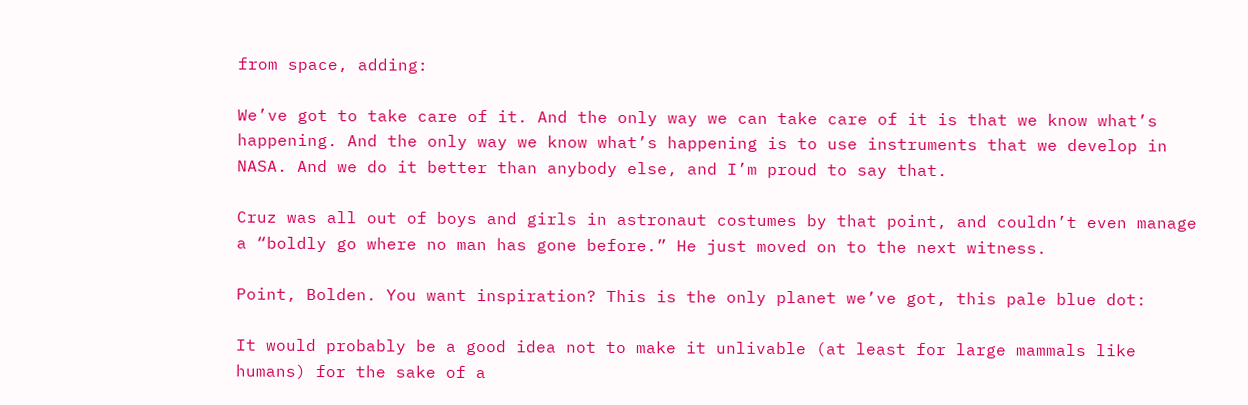from space, adding:

We’ve got to take care of it. And the only way we can take care of it is that we know what’s happening. And the only way we know what’s happening is to use instruments that we develop in NASA. And we do it better than anybody else, and I’m proud to say that.

Cruz was all out of boys and girls in astronaut costumes by that point, and couldn’t even manage a “boldly go where no man has gone before.” He just moved on to the next witness.

Point, Bolden. You want inspiration? This is the only planet we’ve got, this pale blue dot:

It would probably be a good idea not to make it unlivable (at least for large mammals like humans) for the sake of a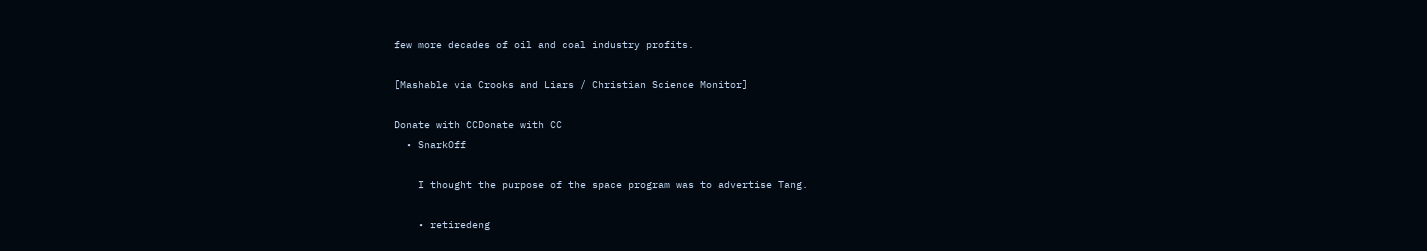few more decades of oil and coal industry profits.

[Mashable via Crooks and Liars / Christian Science Monitor]

Donate with CCDonate with CC
  • SnarkOff

    I thought the purpose of the space program was to advertise Tang.

    • retiredeng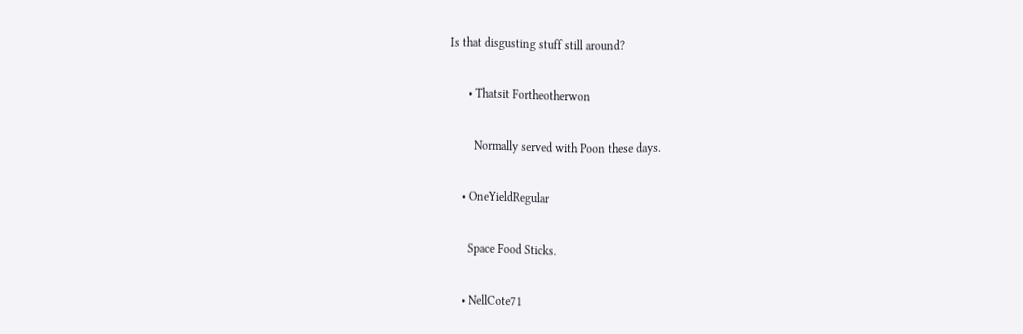Is that disgusting stuff still around?

      • Thatsit Fortheotherwon

        Normally served with Poon these days.

    • OneYieldRegular

      Space Food Sticks.

    • NellCote71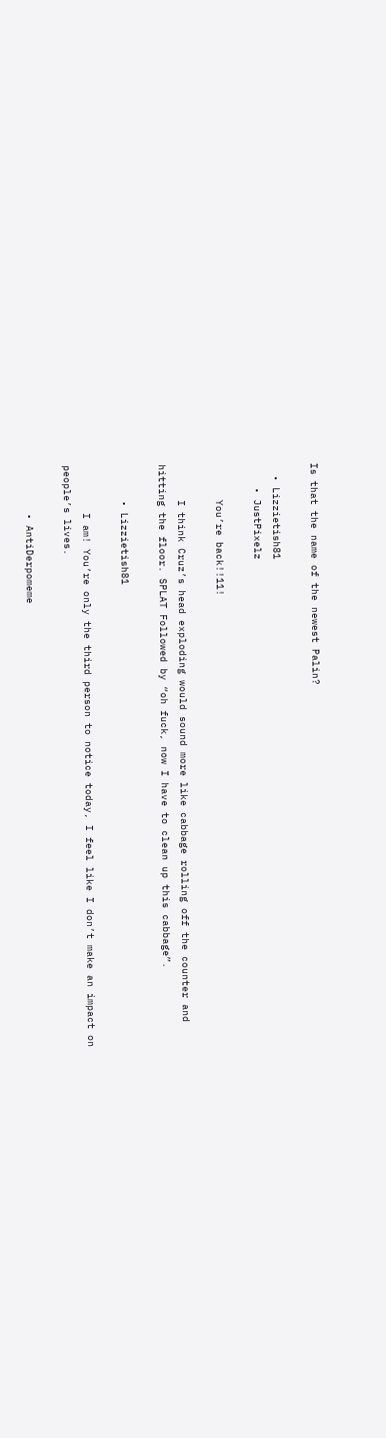Is that the name of the newest Palin?

  • Lizzietish81
    • JustPixelz

      You’re back!!11!

      I think Cruz’s head exploding would sound more like cabbage rolling off the counter and hitting the floor. SPLAT Followed by “oh fuck, now I have to clean up this cabbage”.

      • Lizzietish81

        I am! You’re only the third person to notice today, I feel like I don’t make an impact on people’s lives.

        • AntiDerpomeme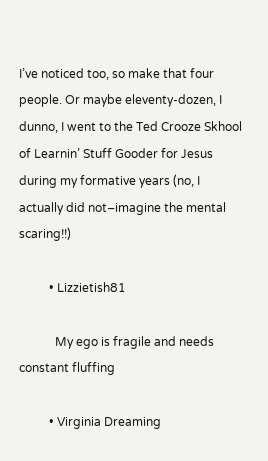I’ve noticed too, so make that four people. Or maybe eleventy-dozen, I dunno, I went to the Ted Crooze Skhool of Learnin’ Stuff Gooder for Jesus during my formative years (no, I actually did not–imagine the mental scaring!!)

          • Lizzietish81

            My ego is fragile and needs constant fluffing

          • Virginia Dreaming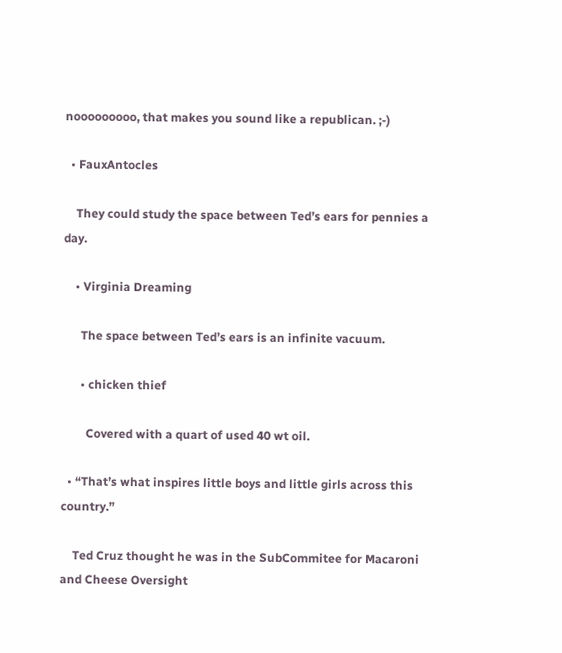nooooooooo, that makes you sound like a republican. ;-)

  • FauxAntocles

    They could study the space between Ted’s ears for pennies a day.

    • Virginia Dreaming

      The space between Ted’s ears is an infinite vacuum.

      • chicken thief

        Covered with a quart of used 40 wt oil.

  • “That’s what inspires little boys and little girls across this country.”

    Ted Cruz thought he was in the SubCommitee for Macaroni and Cheese Oversight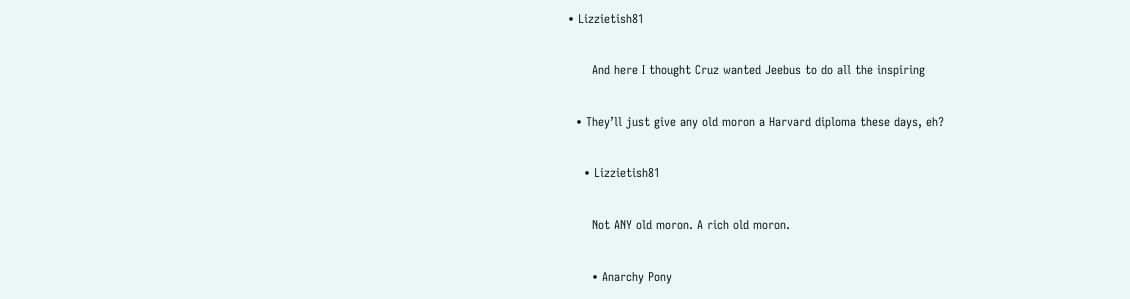• Lizzietish81

      And here I thought Cruz wanted Jeebus to do all the inspiring

  • They’ll just give any old moron a Harvard diploma these days, eh?

    • Lizzietish81

      Not ANY old moron. A rich old moron.

      • Anarchy Pony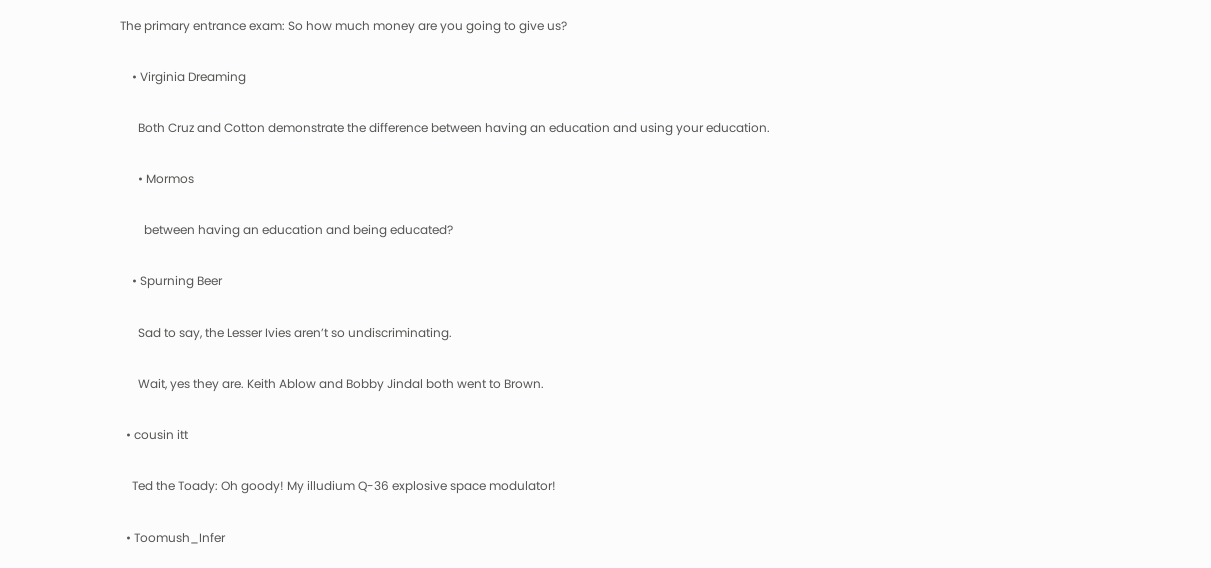The primary entrance exam: So how much money are you going to give us?

    • Virginia Dreaming

      Both Cruz and Cotton demonstrate the difference between having an education and using your education.

      • Mormos

        between having an education and being educated?

    • Spurning Beer

      Sad to say, the Lesser Ivies aren’t so undiscriminating.

      Wait, yes they are. Keith Ablow and Bobby Jindal both went to Brown.

  • cousin itt

    Ted the Toady: Oh goody! My illudium Q-36 explosive space modulator!

  • Toomush_Infer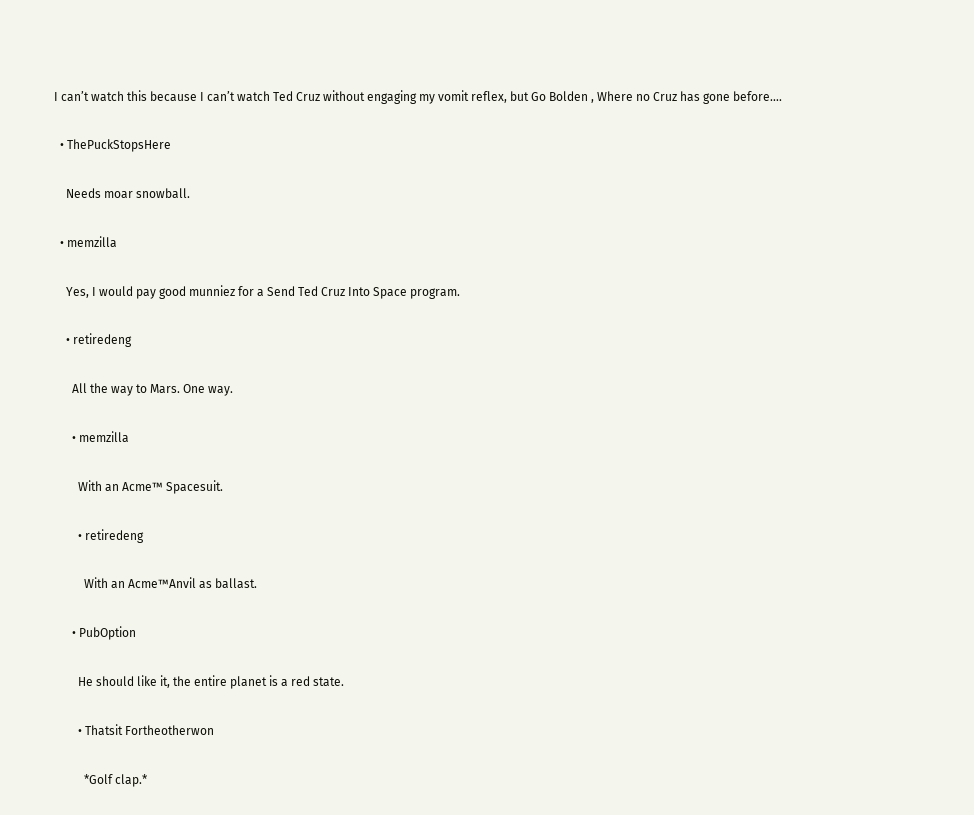I can’t watch this because I can’t watch Ted Cruz without engaging my vomit reflex, but Go Bolden , Where no Cruz has gone before….

  • ThePuckStopsHere

    Needs moar snowball.

  • memzilla

    Yes, I would pay good munniez for a Send Ted Cruz Into Space program.

    • retiredeng

      All the way to Mars. One way.

      • memzilla

        With an Acme™ Spacesuit.

        • retiredeng

          With an Acme™Anvil as ballast.

      • PubOption

        He should like it, the entire planet is a red state.

        • Thatsit Fortheotherwon

          *Golf clap.*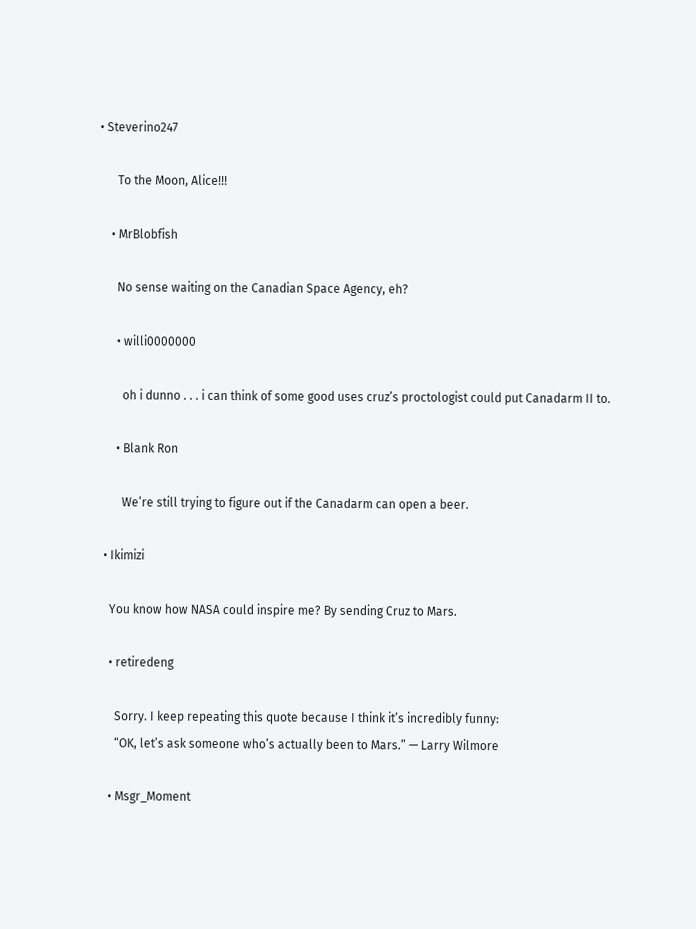• Steverino247

      To the Moon, Alice!!!

    • MrBlobfish

      No sense waiting on the Canadian Space Agency, eh?

      • willi0000000

        oh i dunno . . . i can think of some good uses cruz’s proctologist could put Canadarm II to.

      • Blank Ron

        We’re still trying to figure out if the Canadarm can open a beer.

  • Ikimizi

    You know how NASA could inspire me? By sending Cruz to Mars.

    • retiredeng

      Sorry. I keep repeating this quote because I think it’s incredibly funny:
      “OK, let’s ask someone who’s actually been to Mars.” — Larry Wilmore

    • Msgr_Moment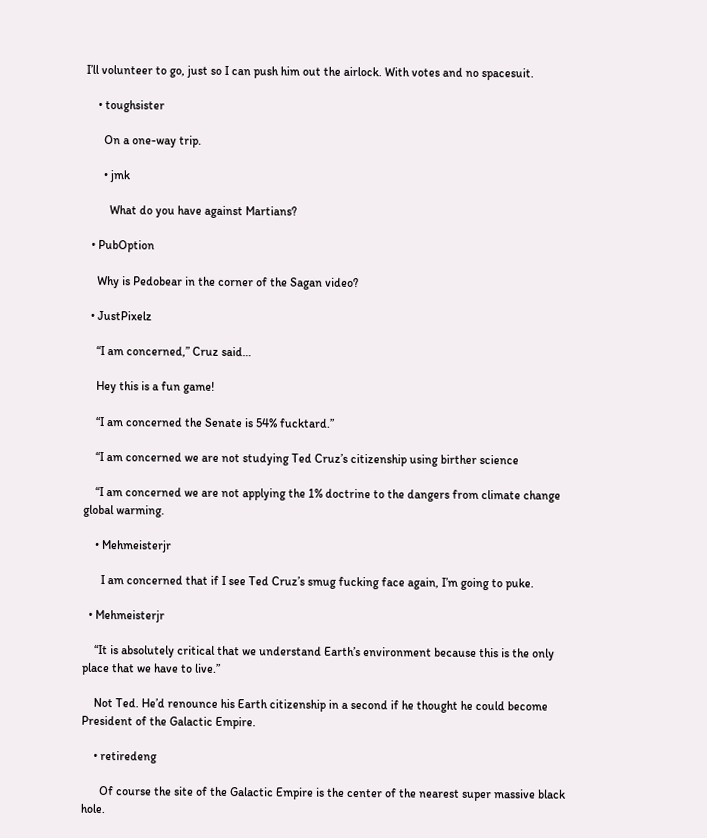I’ll volunteer to go, just so I can push him out the airlock. With votes and no spacesuit.

    • toughsister

      On a one-way trip.

      • jmk

        What do you have against Martians?

  • PubOption

    Why is Pedobear in the corner of the Sagan video?

  • JustPixelz

    “I am concerned,” Cruz said…

    Hey this is a fun game!

    “I am concerned the Senate is 54% fucktard.”

    “I am concerned we are not studying Ted Cruz’s citizenship using birther science

    “I am concerned we are not applying the 1% doctrine to the dangers from climate change global warming.

    • Mehmeisterjr

      I am concerned that if I see Ted Cruz’s smug fucking face again, I’m going to puke.

  • Mehmeisterjr

    “It is absolutely critical that we understand Earth’s environment because this is the only place that we have to live.”

    Not Ted. He’d renounce his Earth citizenship in a second if he thought he could become President of the Galactic Empire.

    • retiredeng

      Of course the site of the Galactic Empire is the center of the nearest super massive black hole.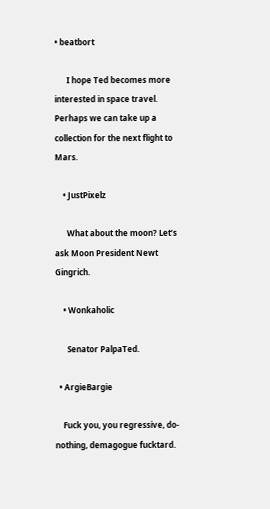• beatbort

      I hope Ted becomes more interested in space travel. Perhaps we can take up a collection for the next flight to Mars.

    • JustPixelz

      What about the moon? Let’s ask Moon President Newt Gingrich.

    • Wonkaholic

      Senator PalpaTed.

  • ArgieBargie

    Fuck you, you regressive, do-nothing, demagogue fucktard.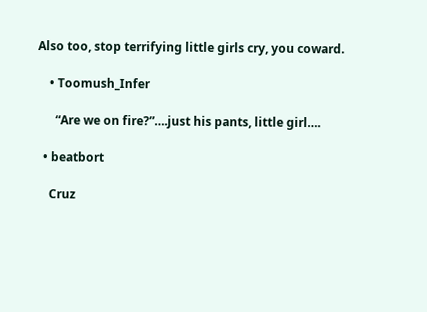Also too, stop terrifying little girls cry, you coward.

    • Toomush_Infer

      “Are we on fire?”….just his pants, little girl….

  • beatbort

    Cruz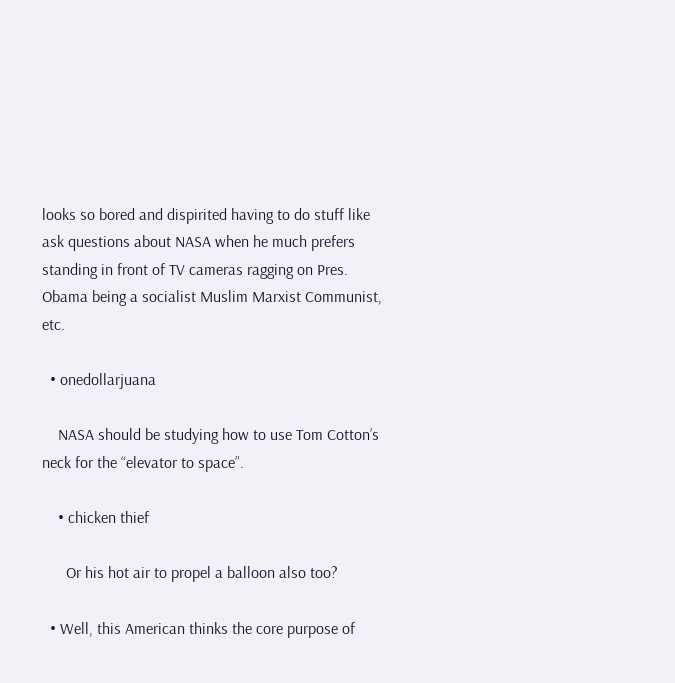looks so bored and dispirited having to do stuff like ask questions about NASA when he much prefers standing in front of TV cameras ragging on Pres. Obama being a socialist Muslim Marxist Communist, etc.

  • onedollarjuana

    NASA should be studying how to use Tom Cotton’s neck for the “elevator to space”.

    • chicken thief

      Or his hot air to propel a balloon also too?

  • Well, this American thinks the core purpose of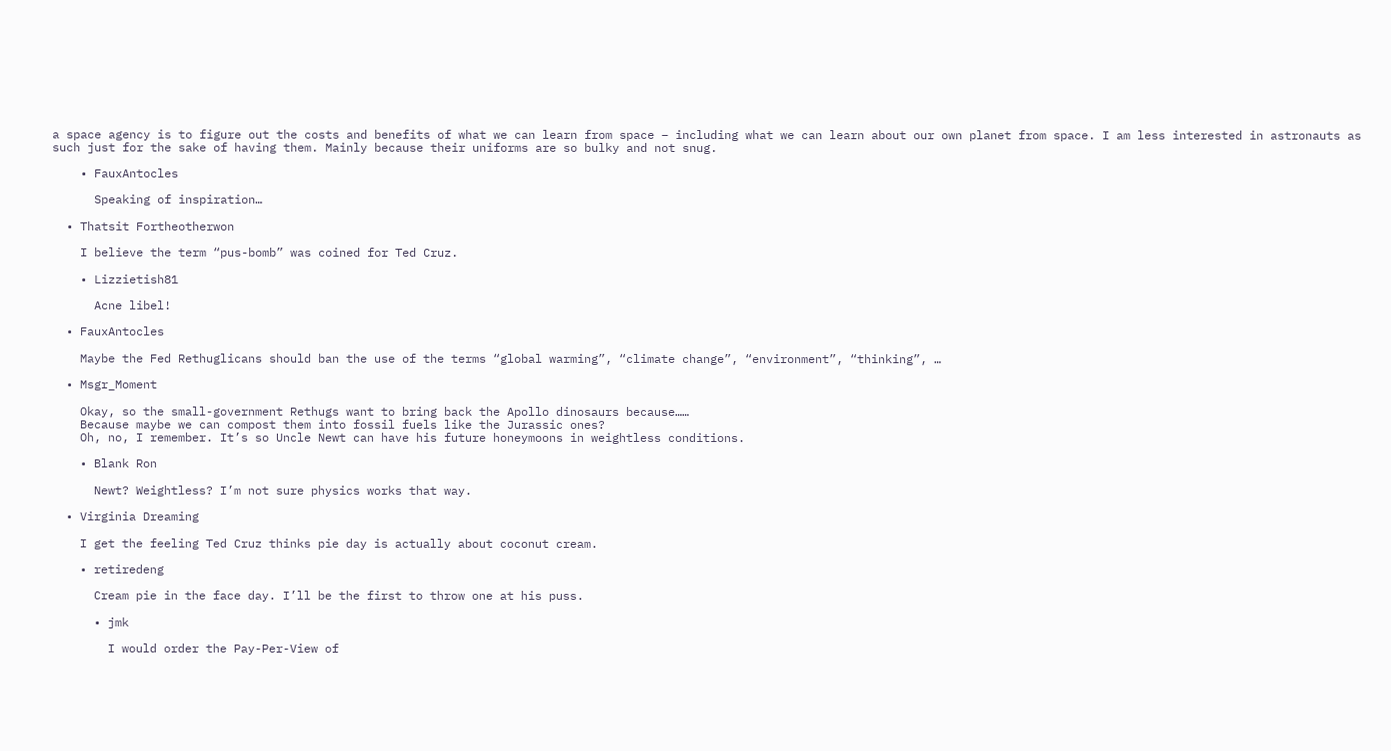a space agency is to figure out the costs and benefits of what we can learn from space – including what we can learn about our own planet from space. I am less interested in astronauts as such just for the sake of having them. Mainly because their uniforms are so bulky and not snug.

    • FauxAntocles

      Speaking of inspiration…

  • Thatsit Fortheotherwon

    I believe the term “pus-bomb” was coined for Ted Cruz.

    • Lizzietish81

      Acne libel!

  • FauxAntocles

    Maybe the Fed Rethuglicans should ban the use of the terms “global warming”, “climate change”, “environment”, “thinking”, …

  • Msgr_Moment

    Okay, so the small-government Rethugs want to bring back the Apollo dinosaurs because……
    Because maybe we can compost them into fossil fuels like the Jurassic ones?
    Oh, no, I remember. It’s so Uncle Newt can have his future honeymoons in weightless conditions.

    • Blank Ron

      Newt? Weightless? I’m not sure physics works that way.

  • Virginia Dreaming

    I get the feeling Ted Cruz thinks pie day is actually about coconut cream.

    • retiredeng

      Cream pie in the face day. I’ll be the first to throw one at his puss.

      • jmk

        I would order the Pay-Per-View of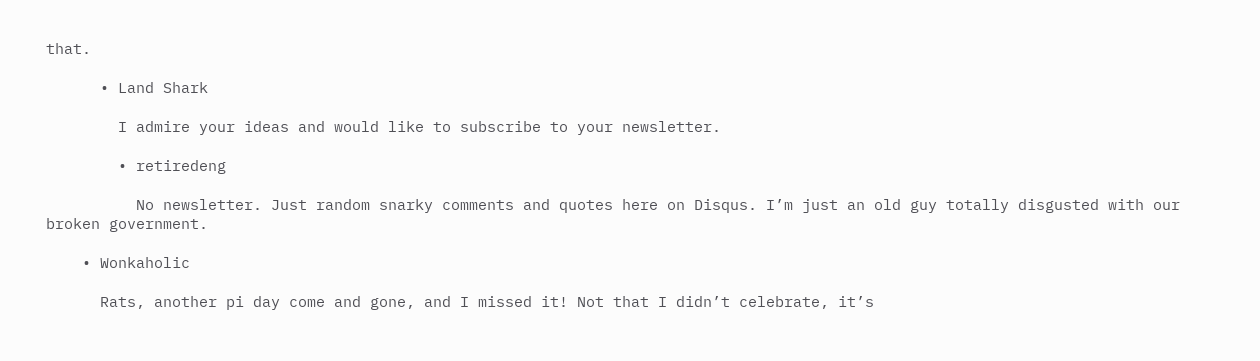that.

      • Land Shark

        I admire your ideas and would like to subscribe to your newsletter.

        • retiredeng

          No newsletter. Just random snarky comments and quotes here on Disqus. I’m just an old guy totally disgusted with our broken government.

    • Wonkaholic

      Rats, another pi day come and gone, and I missed it! Not that I didn’t celebrate, it’s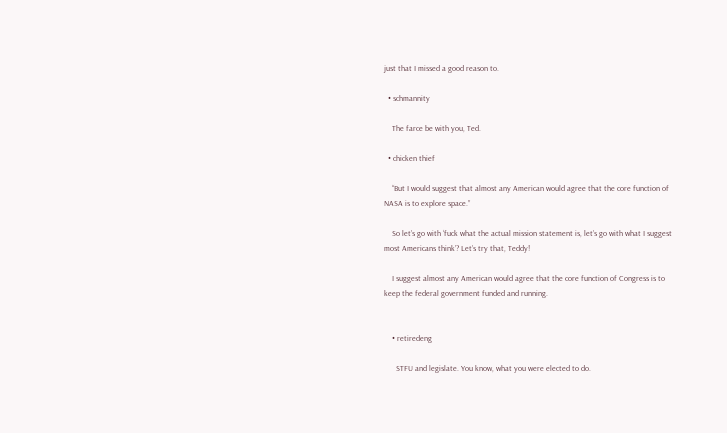just that I missed a good reason to.

  • schmannity

    The farce be with you, Ted.

  • chicken thief

    “But I would suggest that almost any American would agree that the core function of NASA is to explore space.”

    So let’s go with ‘fuck what the actual mission statement is, let’s go with what I suggest most Americans think’? Let’s try that, Teddy!

    I suggest almost any American would agree that the core function of Congress is to keep the federal government funded and running.


    • retiredeng

      STFU and legislate. You know, what you were elected to do.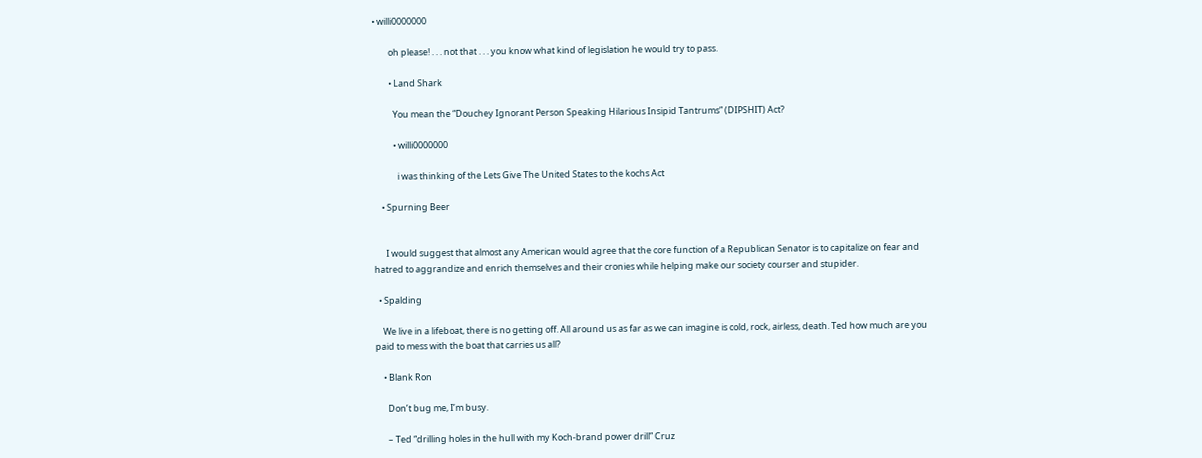• willi0000000

        oh please! . . . not that . . . you know what kind of legislation he would try to pass.

        • Land Shark

          You mean the “Douchey Ignorant Person Speaking Hilarious Insipid Tantrums” (DIPSHIT) Act?

          • willi0000000

            i was thinking of the Lets Give The United States to the kochs Act

    • Spurning Beer


      I would suggest that almost any American would agree that the core function of a Republican Senator is to capitalize on fear and hatred to aggrandize and enrich themselves and their cronies while helping make our society courser and stupider.

  • Spalding

    We live in a lifeboat, there is no getting off. All around us as far as we can imagine is cold, rock, airless, death. Ted how much are you paid to mess with the boat that carries us all?

    • Blank Ron

      Don’t bug me, I’m busy.

      – Ted “drilling holes in the hull with my Koch-brand power drill” Cruz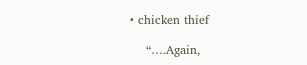• chicken thief

    “….Again,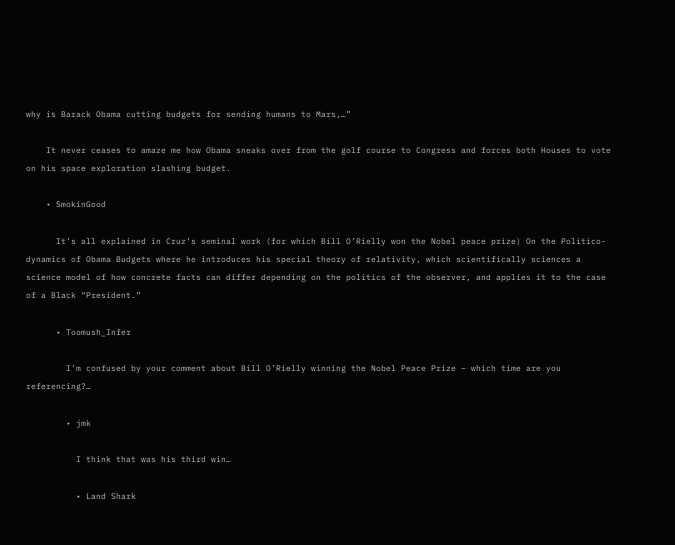why is Barack Obama cutting budgets for sending humans to Mars,…”

    It never ceases to amaze me how Obama sneaks over from the golf course to Congress and forces both Houses to vote on his space exploration slashing budget.

    • SmokinGood

      It’s all explained in Cruz’s seminal work (for which Bill O’Rielly won the Nobel peace prize) On the Politico-dynamics of Obama Budgets where he introduces his special theory of relativity, which scientifically sciences a science model of how concrete facts can differ depending on the politics of the observer, and applies it to the case of a Black “President.”

      • Toomush_Infer

        I’m confused by your comment about Bill O’Rielly winning the Nobel Peace Prize – which time are you referencing?…

        • jmk

          I think that was his third win…

          • Land Shark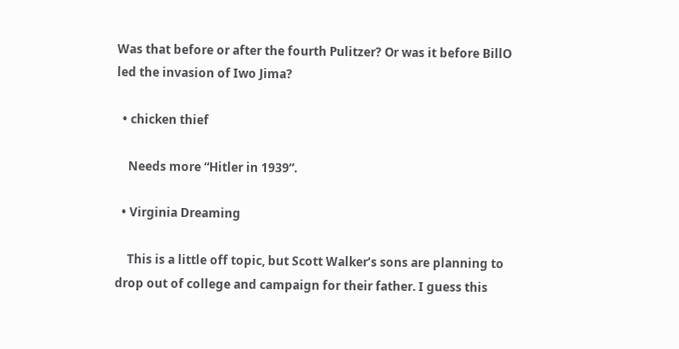Was that before or after the fourth Pulitzer? Or was it before BillO led the invasion of Iwo Jima?

  • chicken thief

    Needs more “Hitler in 1939”.

  • Virginia Dreaming

    This is a little off topic, but Scott Walker’s sons are planning to drop out of college and campaign for their father. I guess this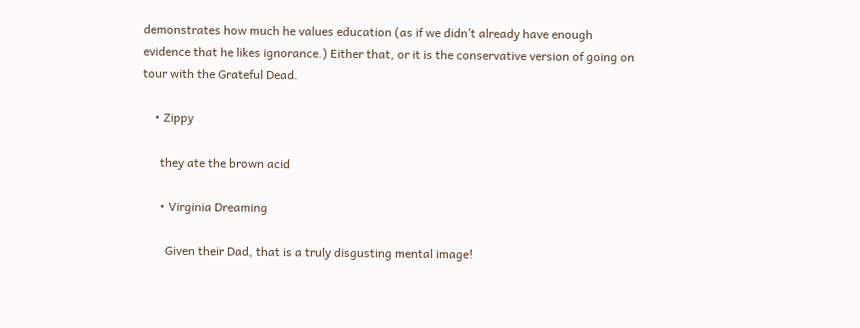demonstrates how much he values education (as if we didn’t already have enough evidence that he likes ignorance.) Either that, or it is the conservative version of going on tour with the Grateful Dead.

    • Zippy

      they ate the brown acid

      • Virginia Dreaming

        Given their Dad, that is a truly disgusting mental image!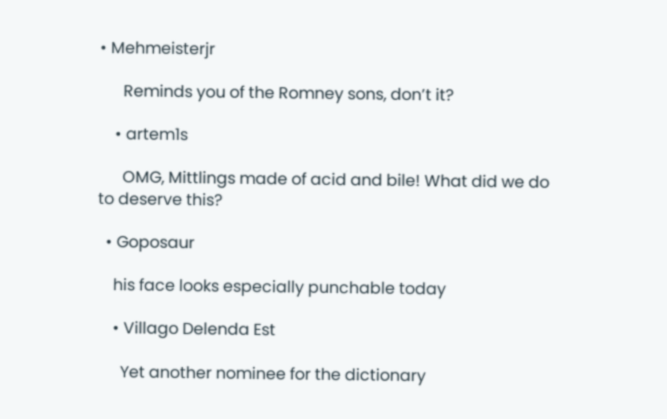• Mehmeisterjr

      Reminds you of the Romney sons, don’t it?

    • artem1s

      OMG, Mittlings made of acid and bile! What did we do to deserve this?

  • Goposaur

    his face looks especially punchable today

    • Villago Delenda Est

      Yet another nominee for the dictionary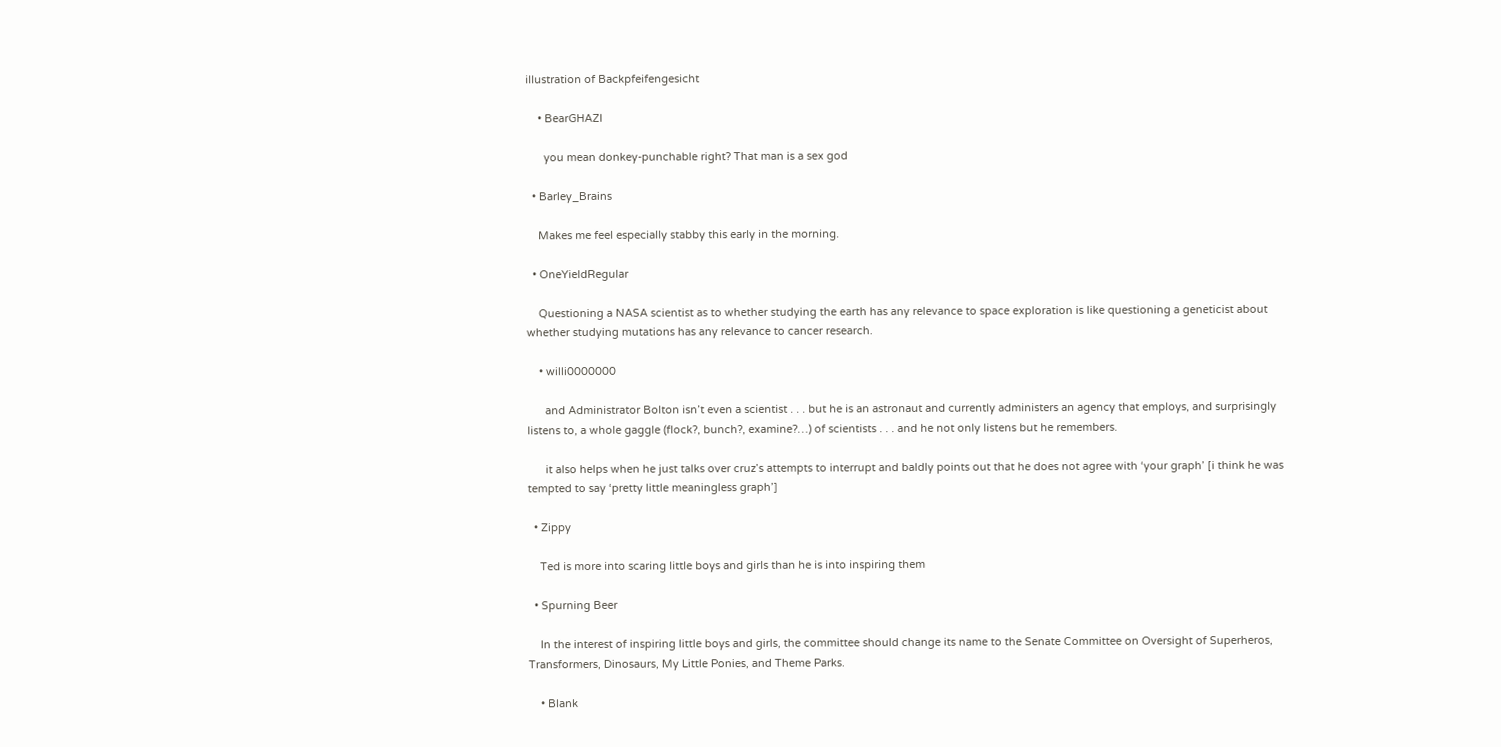illustration of Backpfeifengesicht

    • BearGHAZI

      you mean donkey-punchable right? That man is a sex god

  • Barley_Brains

    Makes me feel especially stabby this early in the morning.

  • OneYieldRegular

    Questioning a NASA scientist as to whether studying the earth has any relevance to space exploration is like questioning a geneticist about whether studying mutations has any relevance to cancer research.

    • willi0000000

      and Administrator Bolton isn’t even a scientist . . . but he is an astronaut and currently administers an agency that employs, and surprisingly listens to, a whole gaggle (flock?, bunch?, examine?…) of scientists . . . and he not only listens but he remembers.

      it also helps when he just talks over cruz’s attempts to interrupt and baldly points out that he does not agree with ‘your graph’ [i think he was tempted to say ‘pretty little meaningless graph’]

  • Zippy

    Ted is more into scaring little boys and girls than he is into inspiring them

  • Spurning Beer

    In the interest of inspiring little boys and girls, the committee should change its name to the Senate Committee on Oversight of Superheros, Transformers, Dinosaurs, My Little Ponies, and Theme Parks.

    • Blank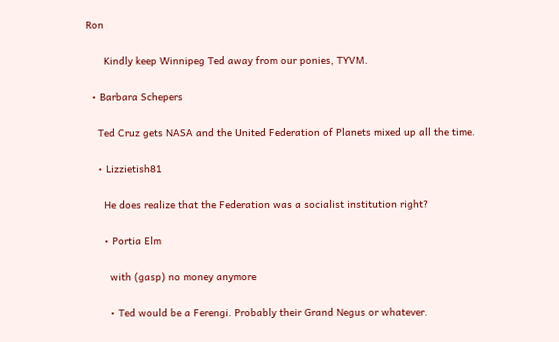Ron

      Kindly keep Winnipeg Ted away from our ponies, TYVM.

  • Barbara Schepers

    Ted Cruz gets NASA and the United Federation of Planets mixed up all the time.

    • Lizzietish81

      He does realize that the Federation was a socialist institution right?

      • Portia Elm

        with (gasp) no money anymore

        • Ted would be a Ferengi. Probably their Grand Negus or whatever.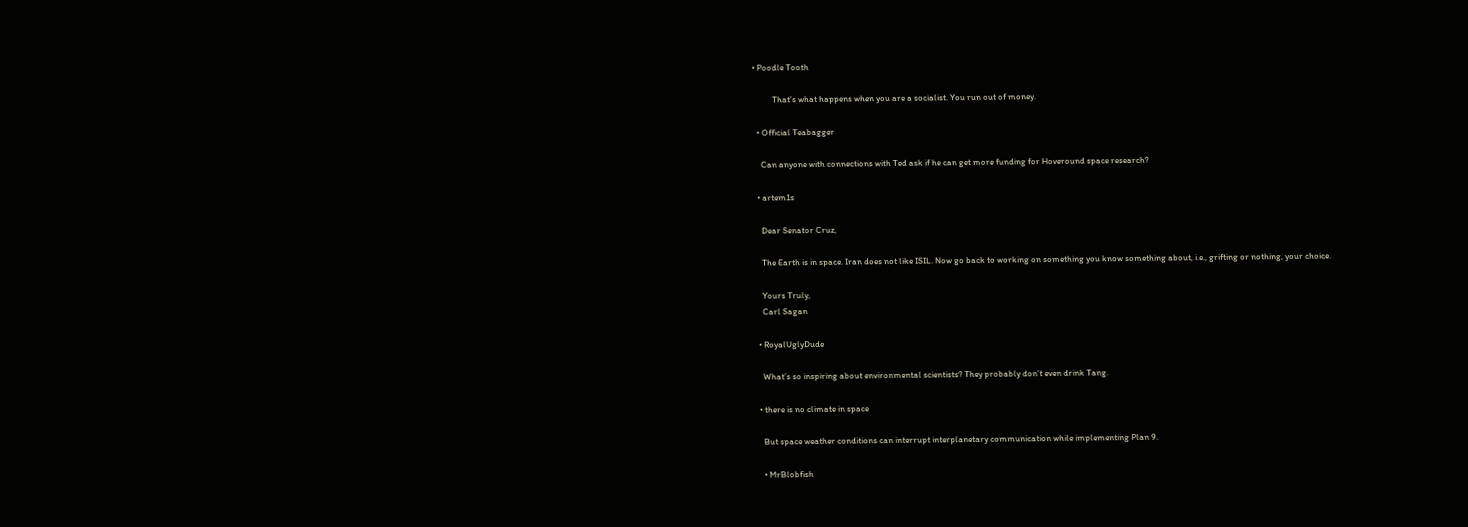• Poodle Tooth

          That’s what happens when you are a socialist. You run out of money.

  • Official Teabagger

    Can anyone with connections with Ted ask if he can get more funding for Hoveround space research?

  • artem1s

    Dear Senator Cruz,

    The Earth is in space. Iran does not like ISIL. Now go back to working on something you know something about, i.e., grifting or nothing, your choice.

    Yours Truly,
    Carl Sagan

  • RoyalUglyDude

    What’s so inspiring about environmental scientists? They probably don’t even drink Tang.

  • there is no climate in space

    But space weather conditions can interrupt interplanetary communication while implementing Plan 9.

    • MrBlobfish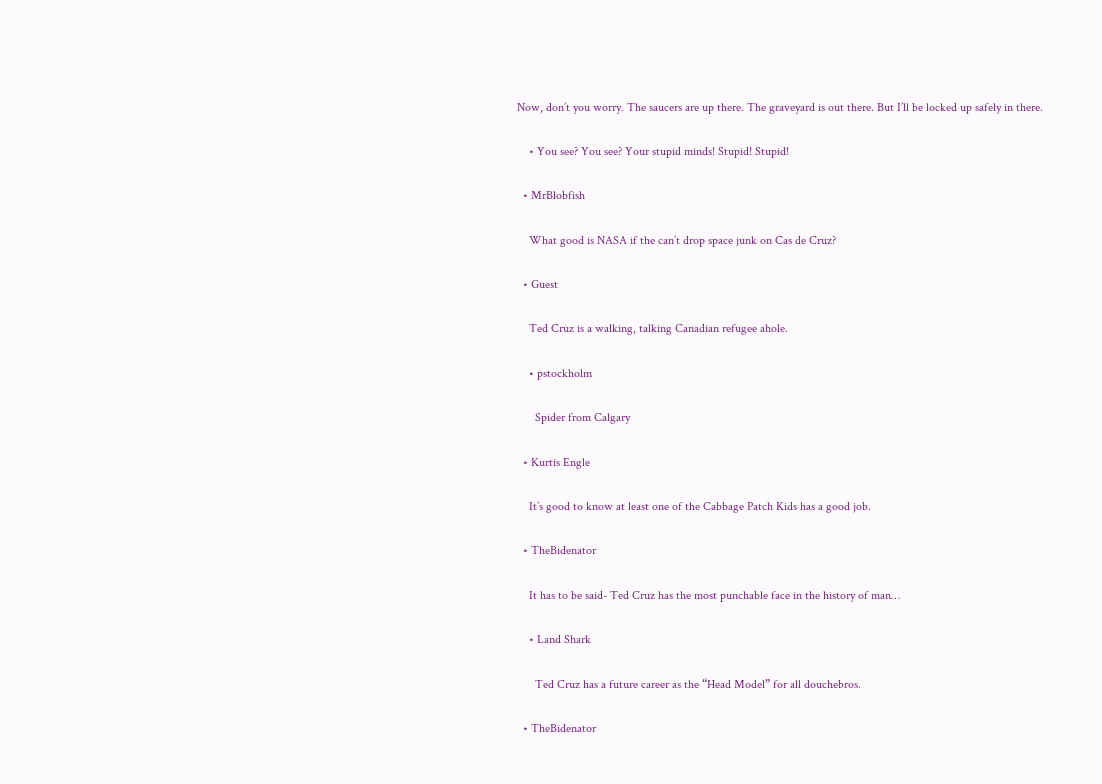Now, don’t you worry. The saucers are up there. The graveyard is out there. But I’ll be locked up safely in there.

    • You see? You see? Your stupid minds! Stupid! Stupid!

  • MrBlobfish

    What good is NASA if the can’t drop space junk on Cas de Cruz?

  • Guest

    Ted Cruz is a walking, talking Canadian refugee ahole.

    • pstockholm

      Spider from Calgary

  • Kurtis Engle

    It’s good to know at least one of the Cabbage Patch Kids has a good job.

  • TheBidenator

    It has to be said- Ted Cruz has the most punchable face in the history of man…

    • Land Shark

      Ted Cruz has a future career as the “Head Model” for all douchebros.

  • TheBidenator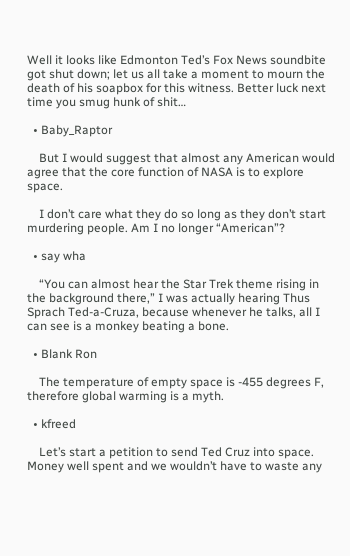Well it looks like Edmonton Ted’s Fox News soundbite got shut down; let us all take a moment to mourn the death of his soapbox for this witness. Better luck next time you smug hunk of shit…

  • Baby_Raptor

    But I would suggest that almost any American would agree that the core function of NASA is to explore space.

    I don’t care what they do so long as they don’t start murdering people. Am I no longer “American”?

  • say wha

    “You can almost hear the Star Trek theme rising in the background there,” I was actually hearing Thus Sprach Ted-a-Cruza, because whenever he talks, all I can see is a monkey beating a bone.

  • Blank Ron

    The temperature of empty space is -455 degrees F, therefore global warming is a myth.

  • kfreed

    Let’s start a petition to send Ted Cruz into space. Money well spent and we wouldn’t have to waste any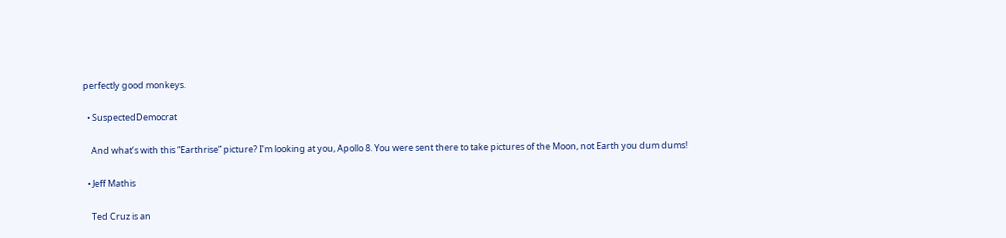perfectly good monkeys.

  • SuspectedDemocrat

    And what’s with this “Earthrise” picture? I’m looking at you, Apollo 8. You were sent there to take pictures of the Moon, not Earth you dum dums!

  • Jeff Mathis

    Ted Cruz is an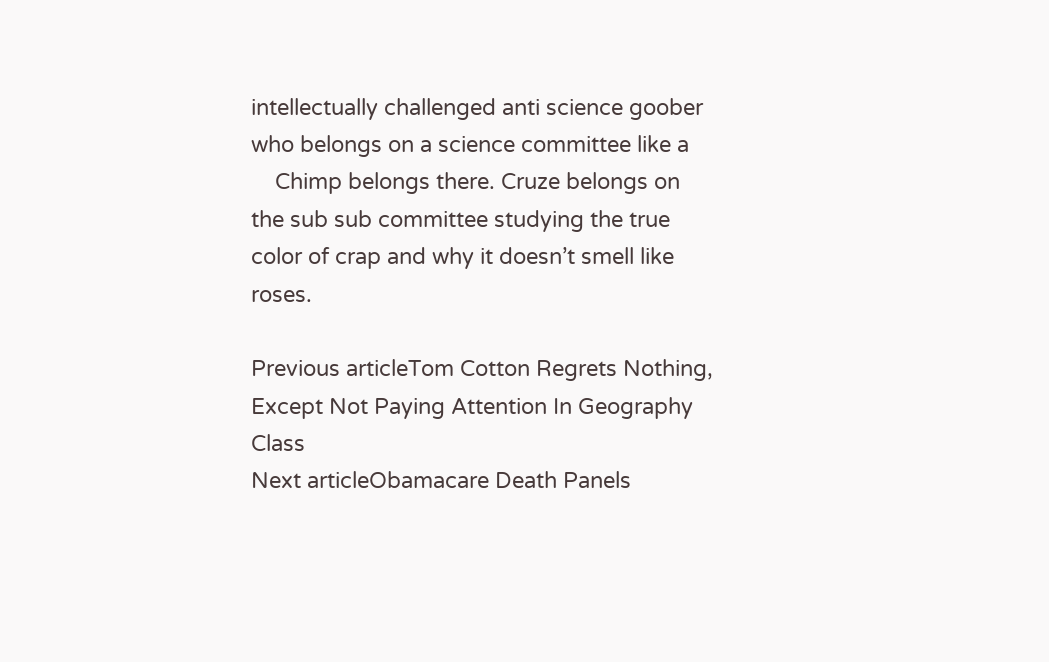intellectually challenged anti science goober who belongs on a science committee like a
    Chimp belongs there. Cruze belongs on the sub sub committee studying the true color of crap and why it doesn’t smell like roses.

Previous articleTom Cotton Regrets Nothing, Except Not Paying Attention In Geography Class
Next articleObamacare Death Panels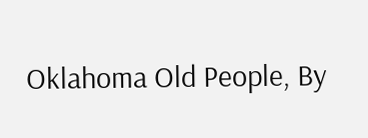Oklahoma Old People, By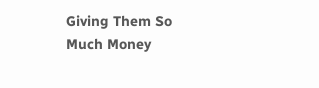Giving Them So Much Money